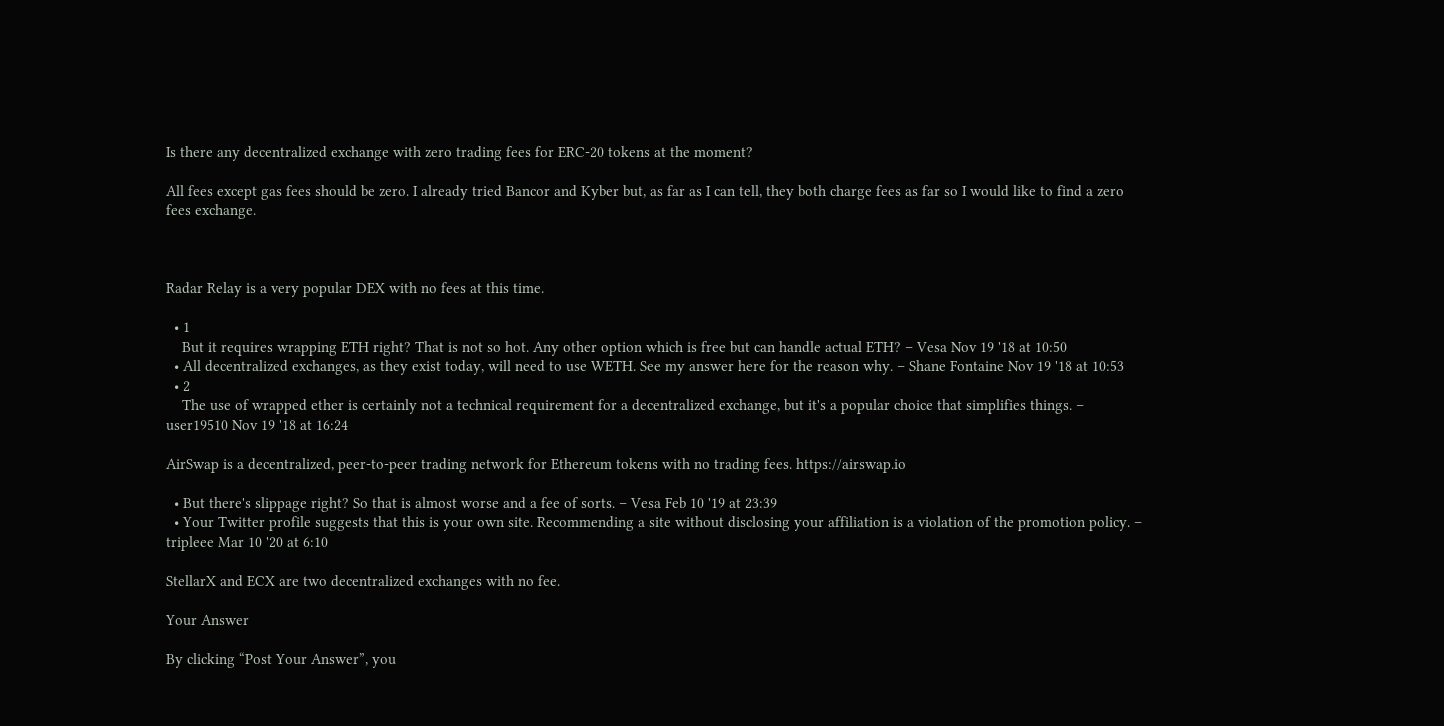Is there any decentralized exchange with zero trading fees for ERC-20 tokens at the moment?

All fees except gas fees should be zero. I already tried Bancor and Kyber but, as far as I can tell, they both charge fees as far so I would like to find a zero fees exchange.



Radar Relay is a very popular DEX with no fees at this time.

  • 1
    But it requires wrapping ETH right? That is not so hot. Any other option which is free but can handle actual ETH? – Vesa Nov 19 '18 at 10:50
  • All decentralized exchanges, as they exist today, will need to use WETH. See my answer here for the reason why. – Shane Fontaine Nov 19 '18 at 10:53
  • 2
    The use of wrapped ether is certainly not a technical requirement for a decentralized exchange, but it's a popular choice that simplifies things. – user19510 Nov 19 '18 at 16:24

AirSwap is a decentralized, peer-to-peer trading network for Ethereum tokens with no trading fees. https://airswap.io

  • But there's slippage right? So that is almost worse and a fee of sorts. – Vesa Feb 10 '19 at 23:39
  • Your Twitter profile suggests that this is your own site. Recommending a site without disclosing your affiliation is a violation of the promotion policy. – tripleee Mar 10 '20 at 6:10

StellarX and ECX are two decentralized exchanges with no fee.

Your Answer

By clicking “Post Your Answer”, you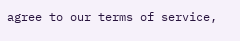agree to our terms of service,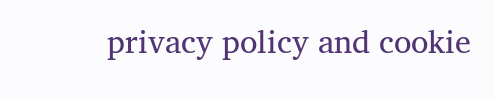privacy policy and cookie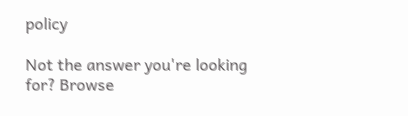policy

Not the answer you're looking for? Browse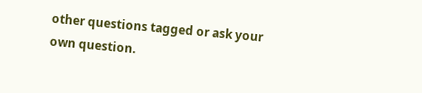other questions tagged or ask your own question.